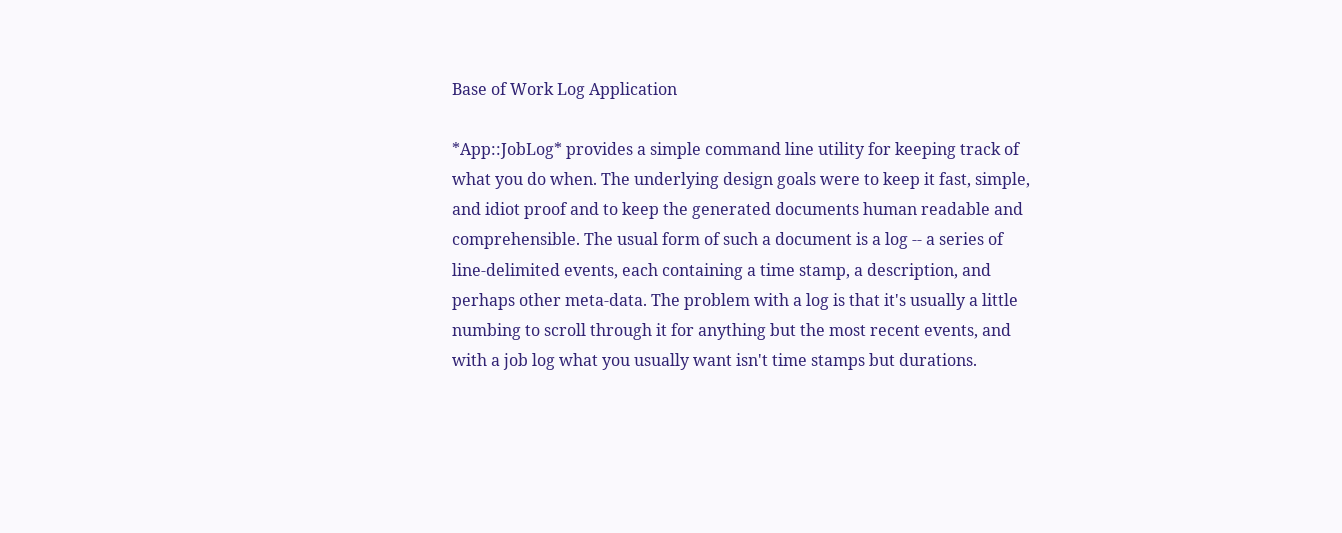Base of Work Log Application

*App::JobLog* provides a simple command line utility for keeping track of what you do when. The underlying design goals were to keep it fast, simple, and idiot proof and to keep the generated documents human readable and comprehensible. The usual form of such a document is a log -- a series of line-delimited events, each containing a time stamp, a description, and perhaps other meta-data. The problem with a log is that it's usually a little numbing to scroll through it for anything but the most recent events, and with a job log what you usually want isn't time stamps but durations.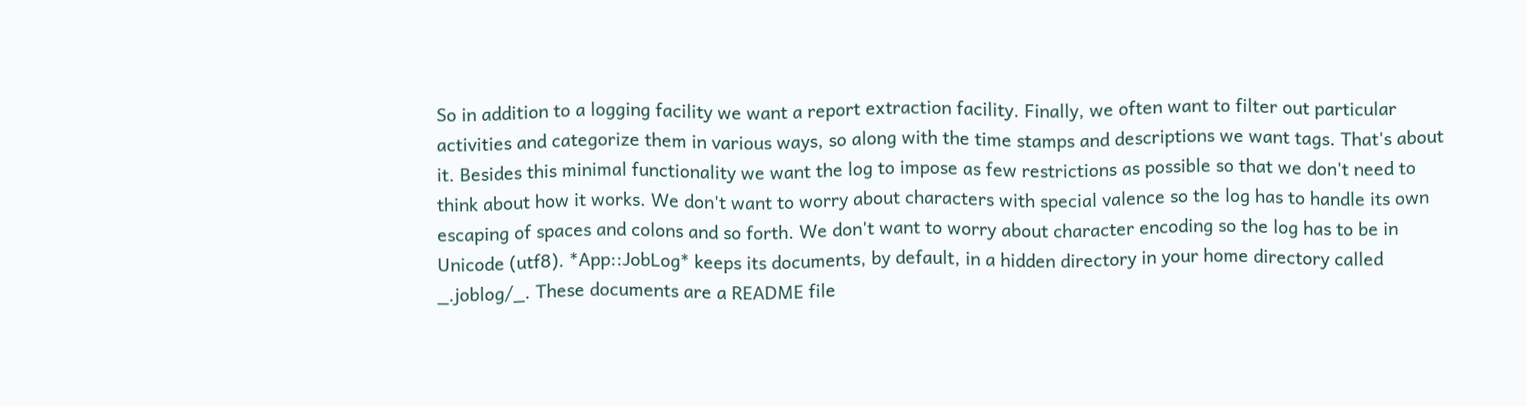So in addition to a logging facility we want a report extraction facility. Finally, we often want to filter out particular activities and categorize them in various ways, so along with the time stamps and descriptions we want tags. That's about it. Besides this minimal functionality we want the log to impose as few restrictions as possible so that we don't need to think about how it works. We don't want to worry about characters with special valence so the log has to handle its own escaping of spaces and colons and so forth. We don't want to worry about character encoding so the log has to be in Unicode (utf8). *App::JobLog* keeps its documents, by default, in a hidden directory in your home directory called _.joblog/_. These documents are a README file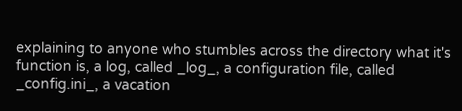explaining to anyone who stumbles across the directory what it's function is, a log, called _log_, a configuration file, called _config.ini_, a vacation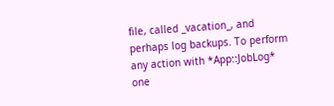file, called _vacation_, and perhaps log backups. To perform any action with *App::JobLog* one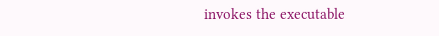invokes the executable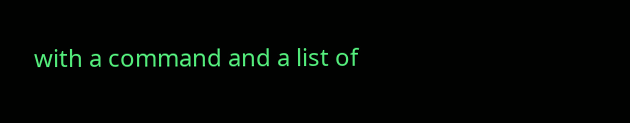with a command and a list of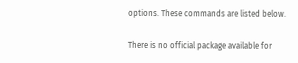options. These commands are listed below.

There is no official package available for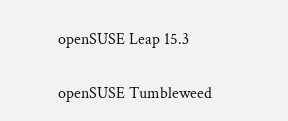openSUSE Leap 15.3


openSUSE Tumbleweed